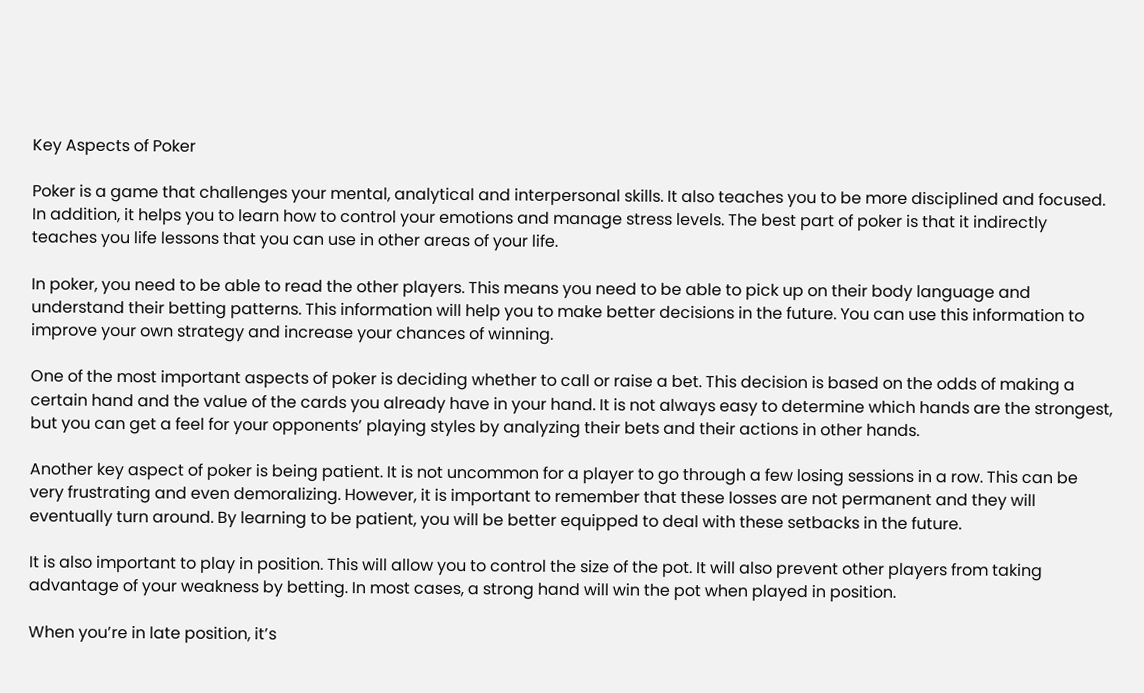Key Aspects of Poker

Poker is a game that challenges your mental, analytical and interpersonal skills. It also teaches you to be more disciplined and focused. In addition, it helps you to learn how to control your emotions and manage stress levels. The best part of poker is that it indirectly teaches you life lessons that you can use in other areas of your life.

In poker, you need to be able to read the other players. This means you need to be able to pick up on their body language and understand their betting patterns. This information will help you to make better decisions in the future. You can use this information to improve your own strategy and increase your chances of winning.

One of the most important aspects of poker is deciding whether to call or raise a bet. This decision is based on the odds of making a certain hand and the value of the cards you already have in your hand. It is not always easy to determine which hands are the strongest, but you can get a feel for your opponents’ playing styles by analyzing their bets and their actions in other hands.

Another key aspect of poker is being patient. It is not uncommon for a player to go through a few losing sessions in a row. This can be very frustrating and even demoralizing. However, it is important to remember that these losses are not permanent and they will eventually turn around. By learning to be patient, you will be better equipped to deal with these setbacks in the future.

It is also important to play in position. This will allow you to control the size of the pot. It will also prevent other players from taking advantage of your weakness by betting. In most cases, a strong hand will win the pot when played in position.

When you’re in late position, it’s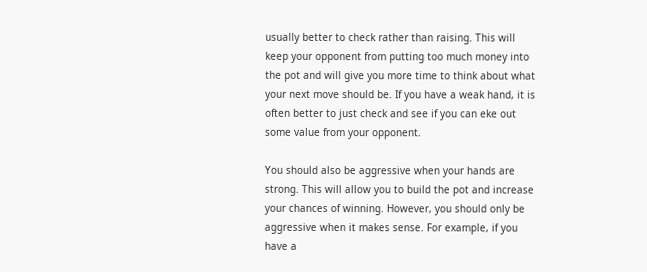usually better to check rather than raising. This will keep your opponent from putting too much money into the pot and will give you more time to think about what your next move should be. If you have a weak hand, it is often better to just check and see if you can eke out some value from your opponent.

You should also be aggressive when your hands are strong. This will allow you to build the pot and increase your chances of winning. However, you should only be aggressive when it makes sense. For example, if you have a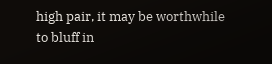high pair, it may be worthwhile to bluff in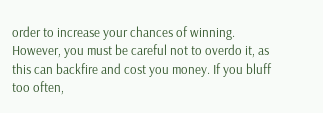order to increase your chances of winning. However, you must be careful not to overdo it, as this can backfire and cost you money. If you bluff too often,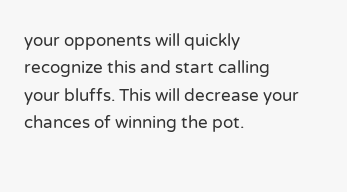your opponents will quickly recognize this and start calling your bluffs. This will decrease your chances of winning the pot.